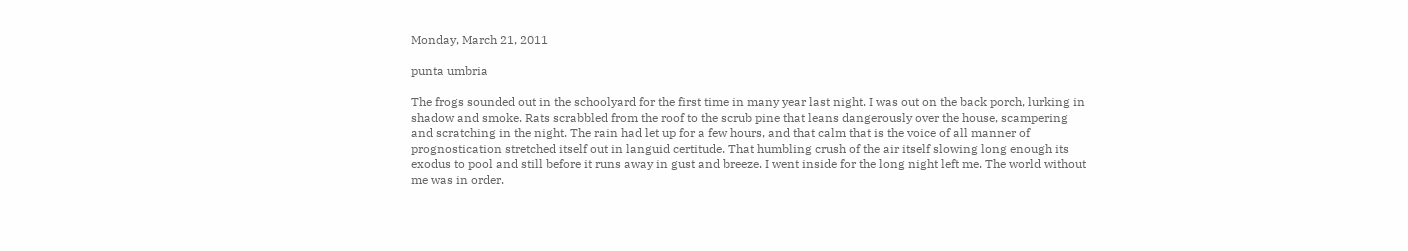Monday, March 21, 2011

punta umbria

The frogs sounded out in the schoolyard for the first time in many year last night. I was out on the back porch, lurking in shadow and smoke. Rats scrabbled from the roof to the scrub pine that leans dangerously over the house, scampering and scratching in the night. The rain had let up for a few hours, and that calm that is the voice of all manner of prognostication stretched itself out in languid certitude. That humbling crush of the air itself slowing long enough its exodus to pool and still before it runs away in gust and breeze. I went inside for the long night left me. The world without me was in order.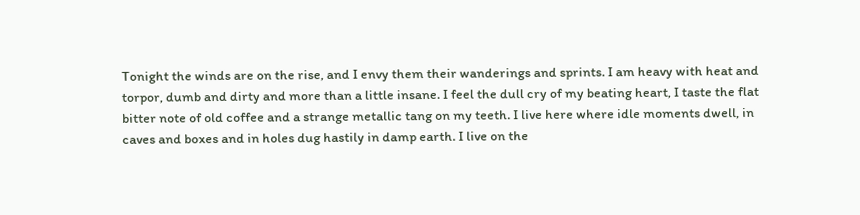Tonight the winds are on the rise, and I envy them their wanderings and sprints. I am heavy with heat and torpor, dumb and dirty and more than a little insane. I feel the dull cry of my beating heart, I taste the flat bitter note of old coffee and a strange metallic tang on my teeth. I live here where idle moments dwell, in caves and boxes and in holes dug hastily in damp earth. I live on the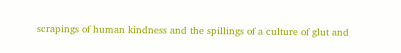scrapings of human kindness and the spillings of a culture of glut and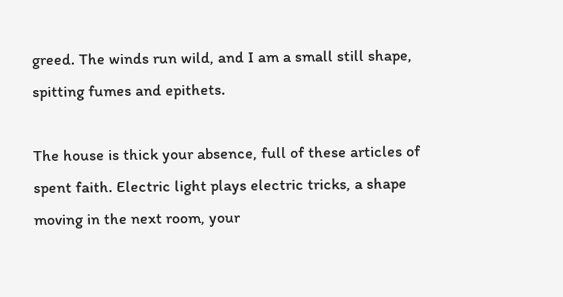greed. The winds run wild, and I am a small still shape, spitting fumes and epithets.

The house is thick your absence, full of these articles of spent faith. Electric light plays electric tricks, a shape moving in the next room, your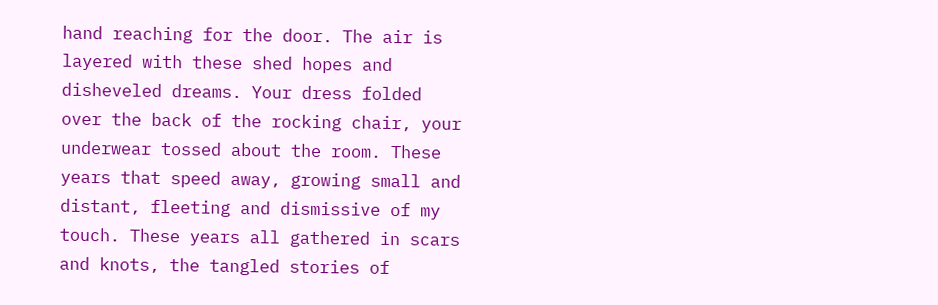hand reaching for the door. The air is layered with these shed hopes and disheveled dreams. Your dress folded over the back of the rocking chair, your underwear tossed about the room. These years that speed away, growing small and distant, fleeting and dismissive of my touch. These years all gathered in scars and knots, the tangled stories of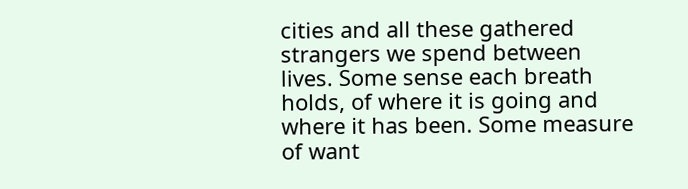cities and all these gathered strangers we spend between lives. Some sense each breath holds, of where it is going and where it has been. Some measure of want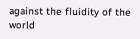against the fluidity of the world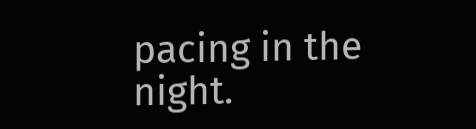pacing in the night.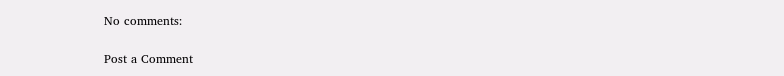No comments:

Post a Comment